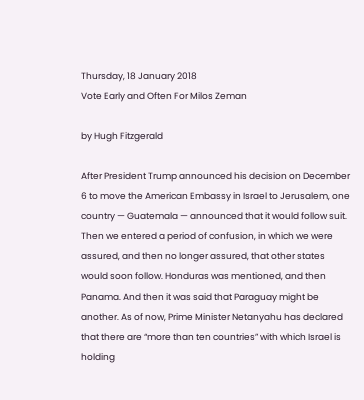Thursday, 18 January 2018
Vote Early and Often For Milos Zeman

by Hugh Fitzgerald

After President Trump announced his decision on December 6 to move the American Embassy in Israel to Jerusalem, one country — Guatemala — announced that it would follow suit. Then we entered a period of confusion, in which we were assured, and then no longer assured, that other states would soon follow. Honduras was mentioned, and then Panama. And then it was said that Paraguay might be another. As of now, Prime Minister Netanyahu has declared that there are “more than ten countries” with which Israel is holding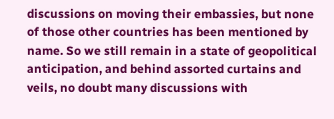discussions on moving their embassies, but none of those other countries has been mentioned by name. So we still remain in a state of geopolitical anticipation, and behind assorted curtains and veils, no doubt many discussions with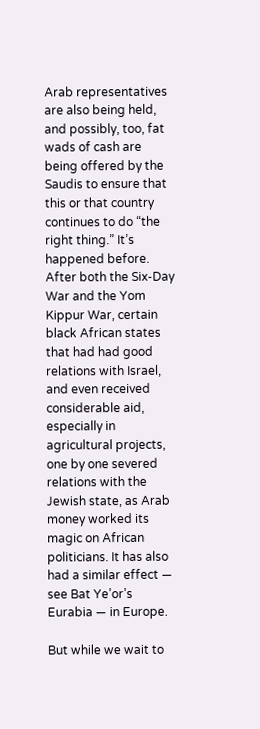Arab representatives are also being held, and possibly, too, fat wads of cash are being offered by the Saudis to ensure that this or that country continues to do “the right thing.” It’s happened before. After both the Six-Day War and the Yom Kippur War, certain black African states that had had good relations with Israel, and even received considerable aid, especially in agricultural projects, one by one severed relations with the Jewish state, as Arab money worked its magic on African politicians. It has also had a similar effect — see Bat Ye’or’s Eurabia — in Europe.

But while we wait to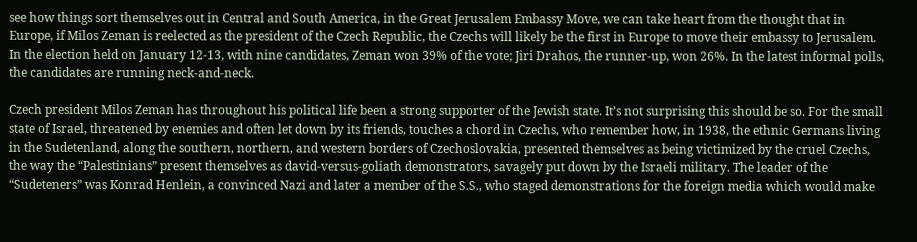see how things sort themselves out in Central and South America, in the Great Jerusalem Embassy Move, we can take heart from the thought that in Europe, if Milos Zeman is reelected as the president of the Czech Republic, the Czechs will likely be the first in Europe to move their embassy to Jerusalem. In the election held on January 12-13, with nine candidates, Zeman won 39% of the vote; Jiri Drahos, the runner-up, won 26%. In the latest informal polls, the candidates are running neck-and-neck.

Czech president Milos Zeman has throughout his political life been a strong supporter of the Jewish state. It’s not surprising this should be so. For the small state of Israel, threatened by enemies and often let down by its friends, touches a chord in Czechs, who remember how, in 1938, the ethnic Germans living in the Sudetenland, along the southern, northern, and western borders of Czechoslovakia, presented themselves as being victimized by the cruel Czechs, the way the “Palestinians” present themselves as david-versus-goliath demonstrators, savagely put down by the Israeli military. The leader of the “Sudeteners” was Konrad Henlein, a convinced Nazi and later a member of the S.S., who staged demonstrations for the foreign media which would make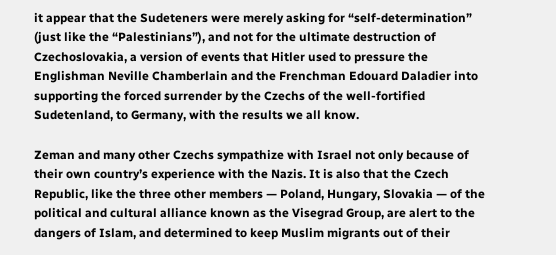it appear that the Sudeteners were merely asking for “self-determination” (just like the “Palestinians”), and not for the ultimate destruction of Czechoslovakia, a version of events that Hitler used to pressure the Englishman Neville Chamberlain and the Frenchman Edouard Daladier into supporting the forced surrender by the Czechs of the well-fortified Sudetenland, to Germany, with the results we all know.

Zeman and many other Czechs sympathize with Israel not only because of their own country’s experience with the Nazis. It is also that the Czech Republic, like the three other members — Poland, Hungary, Slovakia — of the political and cultural alliance known as the Visegrad Group, are alert to the dangers of Islam, and determined to keep Muslim migrants out of their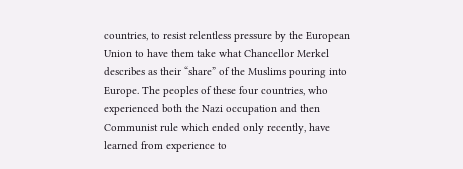countries, to resist relentless pressure by the European Union to have them take what Chancellor Merkel describes as their “share” of the Muslims pouring into Europe. The peoples of these four countries, who experienced both the Nazi occupation and then Communist rule which ended only recently, have learned from experience to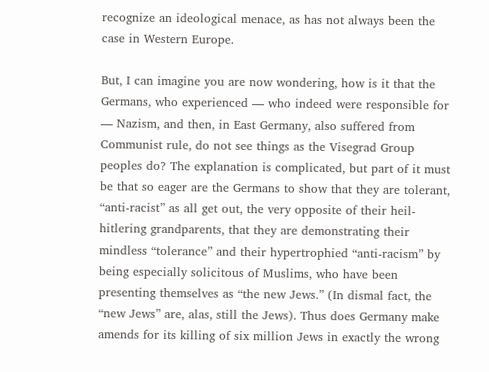recognize an ideological menace, as has not always been the case in Western Europe.

But, I can imagine you are now wondering, how is it that the Germans, who experienced — who indeed were responsible for — Nazism, and then, in East Germany, also suffered from Communist rule, do not see things as the Visegrad Group peoples do? The explanation is complicated, but part of it must be that so eager are the Germans to show that they are tolerant, “anti-racist” as all get out, the very opposite of their heil-hitlering grandparents, that they are demonstrating their mindless “tolerance” and their hypertrophied “anti-racism” by being especially solicitous of Muslims, who have been presenting themselves as “the new Jews.” (In dismal fact, the “new Jews” are, alas, still the Jews). Thus does Germany make amends for its killing of six million Jews in exactly the wrong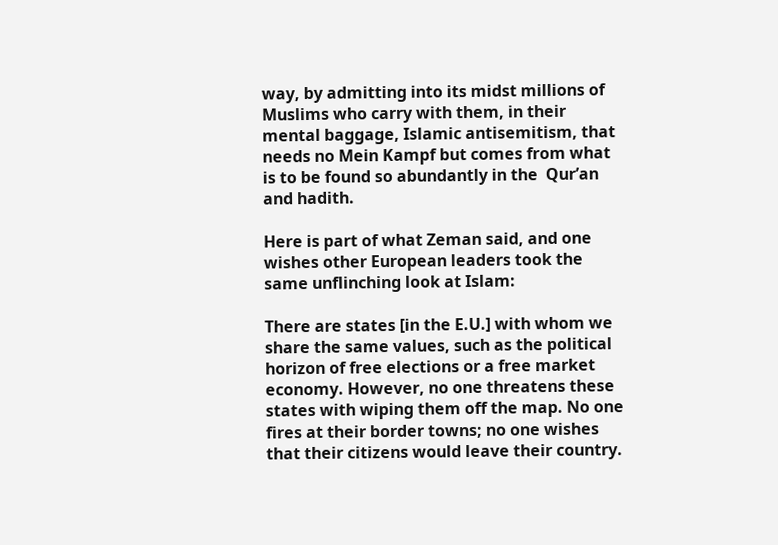way, by admitting into its midst millions of Muslims who carry with them, in their mental baggage, Islamic antisemitism, that needs no Mein Kampf but comes from what is to be found so abundantly in the  Qur’an and hadith.

Here is part of what Zeman said, and one wishes other European leaders took the same unflinching look at Islam:

There are states [in the E.U.] with whom we share the same values, such as the political horizon of free elections or a free market economy. However, no one threatens these states with wiping them off the map. No one fires at their border towns; no one wishes that their citizens would leave their country.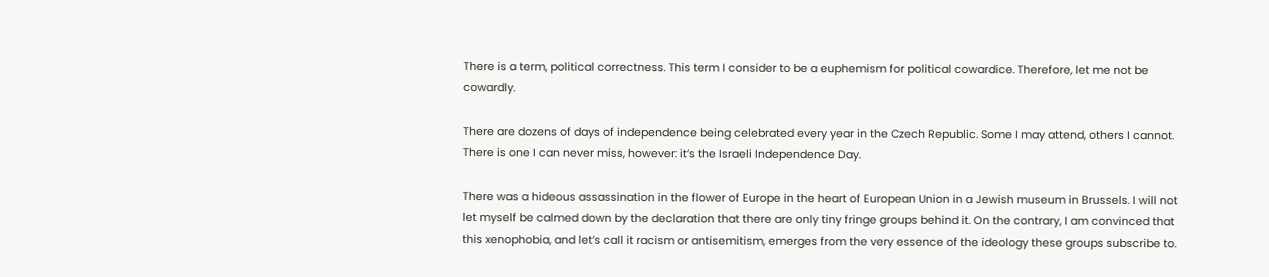There is a term, political correctness. This term I consider to be a euphemism for political cowardice. Therefore, let me not be cowardly.

There are dozens of days of independence being celebrated every year in the Czech Republic. Some I may attend, others I cannot. There is one I can never miss, however: it’s the Israeli Independence Day.

There was a hideous assassination in the flower of Europe in the heart of European Union in a Jewish museum in Brussels. I will not let myself be calmed down by the declaration that there are only tiny fringe groups behind it. On the contrary, I am convinced that this xenophobia, and let’s call it racism or antisemitism, emerges from the very essence of the ideology these groups subscribe to.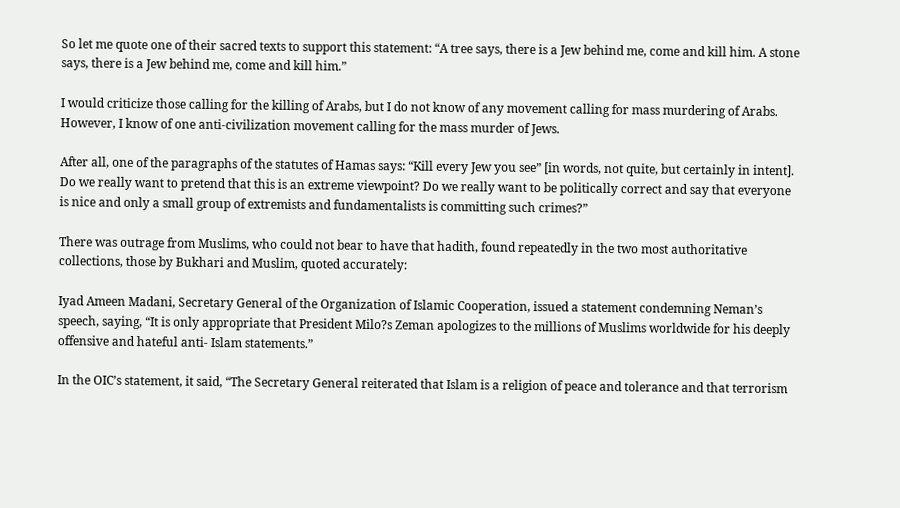So let me quote one of their sacred texts to support this statement: “A tree says, there is a Jew behind me, come and kill him. A stone says, there is a Jew behind me, come and kill him.”

I would criticize those calling for the killing of Arabs, but I do not know of any movement calling for mass murdering of Arabs. However, I know of one anti-civilization movement calling for the mass murder of Jews.

After all, one of the paragraphs of the statutes of Hamas says: “Kill every Jew you see” [in words, not quite, but certainly in intent]. Do we really want to pretend that this is an extreme viewpoint? Do we really want to be politically correct and say that everyone is nice and only a small group of extremists and fundamentalists is committing such crimes?”

There was outrage from Muslims, who could not bear to have that hadith, found repeatedly in the two most authoritative collections, those by Bukhari and Muslim, quoted accurately:

Iyad Ameen Madani, Secretary General of the Organization of Islamic Cooperation, issued a statement condemning Neman’s speech, saying, “It is only appropriate that President Milo?s Zeman apologizes to the millions of Muslims worldwide for his deeply offensive and hateful anti- Islam statements.”

In the OIC’s statement, it said, “The Secretary General reiterated that Islam is a religion of peace and tolerance and that terrorism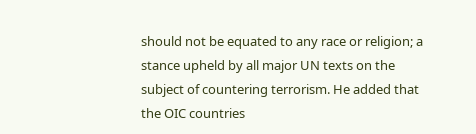should not be equated to any race or religion; a stance upheld by all major UN texts on the subject of countering terrorism. He added that the OIC countries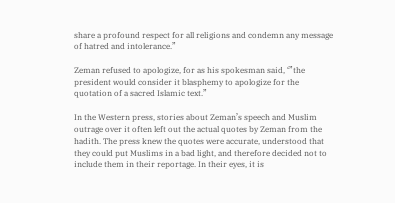share a profound respect for all religions and condemn any message of hatred and intolerance.”

Zeman refused to apologize, for as his spokesman said, ‘”the president would consider it blasphemy to apologize for the quotation of a sacred Islamic text.”

In the Western press, stories about Zeman’s speech and Muslim outrage over it often left out the actual quotes by Zeman from the hadith. The press knew the quotes were accurate, understood that they could put Muslims in a bad light, and therefore decided not to include them in their reportage. In their eyes, it is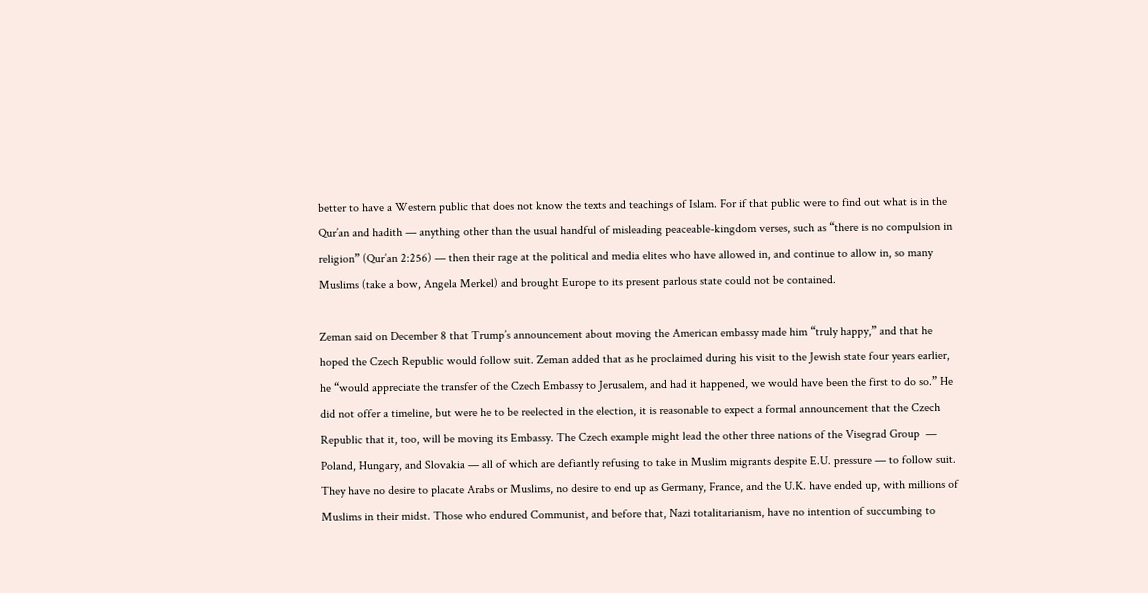better to have a Western public that does not know the texts and teachings of Islam. For if that public were to find out what is in the Qur’an and hadith — anything other than the usual handful of misleading peaceable-kingdom verses, such as “there is no compulsion in religion” (Qur’an 2:256) — then their rage at the political and media elites who have allowed in, and continue to allow in, so many Muslims (take a bow, Angela Merkel) and brought Europe to its present parlous state could not be contained.

Zeman said on December 8 that Trump’s announcement about moving the American embassy made him “truly happy,” and that he hoped the Czech Republic would follow suit. Zeman added that as he proclaimed during his visit to the Jewish state four years earlier, he “would appreciate the transfer of the Czech Embassy to Jerusalem, and had it happened, we would have been the first to do so.” He did not offer a timeline, but were he to be reelected in the election, it is reasonable to expect a formal announcement that the Czech Republic that it, too, will be moving its Embassy. The Czech example might lead the other three nations of the Visegrad Group  — Poland, Hungary, and Slovakia — all of which are defiantly refusing to take in Muslim migrants despite E.U. pressure — to follow suit. They have no desire to placate Arabs or Muslims, no desire to end up as Germany, France, and the U.K. have ended up, with millions of Muslims in their midst. Those who endured Communist, and before that, Nazi totalitarianism, have no intention of succumbing to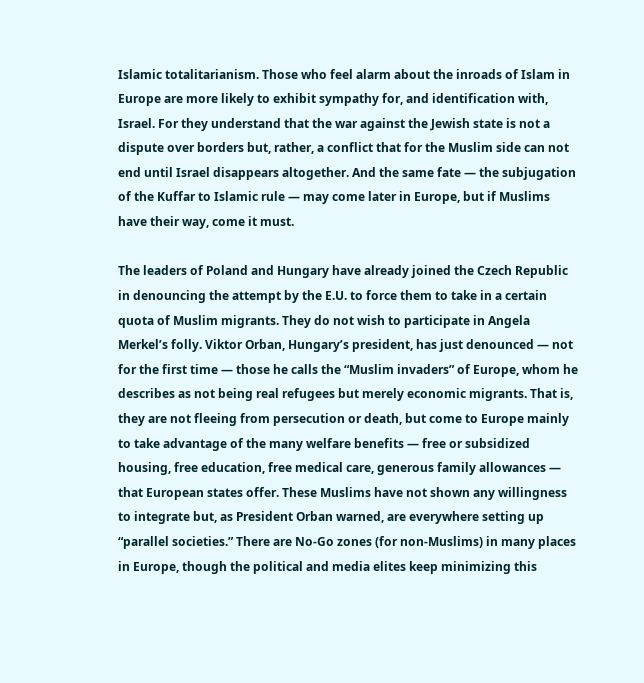Islamic totalitarianism. Those who feel alarm about the inroads of Islam in Europe are more likely to exhibit sympathy for, and identification with, Israel. For they understand that the war against the Jewish state is not a dispute over borders but, rather, a conflict that for the Muslim side can not end until Israel disappears altogether. And the same fate — the subjugation of the Kuffar to Islamic rule — may come later in Europe, but if Muslims have their way, come it must.

The leaders of Poland and Hungary have already joined the Czech Republic in denouncing the attempt by the E.U. to force them to take in a certain quota of Muslim migrants. They do not wish to participate in Angela Merkel’s folly. Viktor Orban, Hungary’s president, has just denounced — not for the first time — those he calls the “Muslim invaders” of Europe, whom he describes as not being real refugees but merely economic migrants. That is, they are not fleeing from persecution or death, but come to Europe mainly to take advantage of the many welfare benefits — free or subsidized housing, free education, free medical care, generous family allowances — that European states offer. These Muslims have not shown any willingness to integrate but, as President Orban warned, are everywhere setting up “parallel societies.” There are No-Go zones (for non-Muslims) in many places in Europe, though the political and media elites keep minimizing this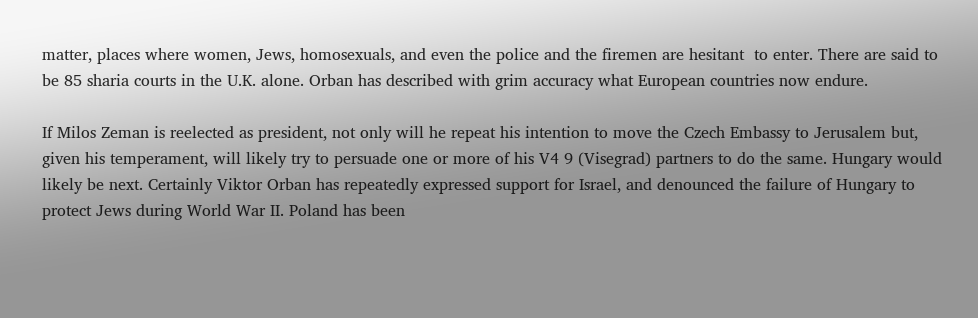matter, places where women, Jews, homosexuals, and even the police and the firemen are hesitant  to enter. There are said to be 85 sharia courts in the U.K. alone. Orban has described with grim accuracy what European countries now endure.

If Milos Zeman is reelected as president, not only will he repeat his intention to move the Czech Embassy to Jerusalem but, given his temperament, will likely try to persuade one or more of his V4 9 (Visegrad) partners to do the same. Hungary would likely be next. Certainly Viktor Orban has repeatedly expressed support for Israel, and denounced the failure of Hungary to protect Jews during World War II. Poland has been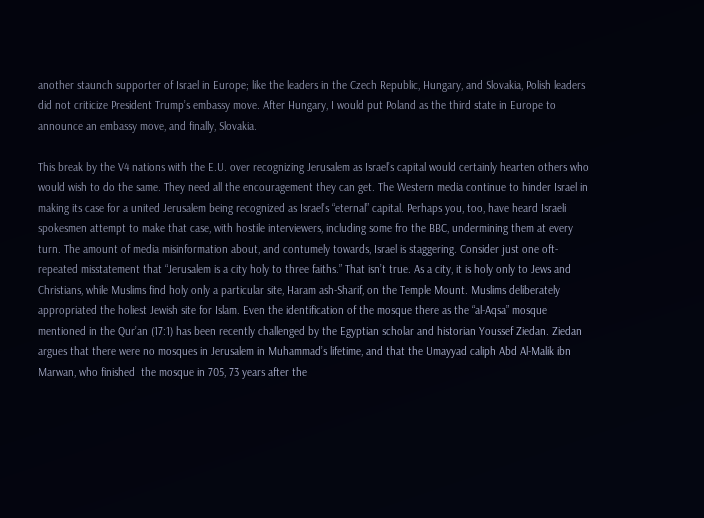another staunch supporter of Israel in Europe; like the leaders in the Czech Republic, Hungary, and Slovakia, Polish leaders did not criticize President Trump’s embassy move. After Hungary, I would put Poland as the third state in Europe to announce an embassy move, and finally, Slovakia.

This break by the V4 nations with the E.U. over recognizing Jerusalem as Israel’s capital would certainly hearten others who would wish to do the same. They need all the encouragement they can get. The Western media continue to hinder Israel in making its case for a united Jerusalem being recognized as Israel’s “eternal” capital. Perhaps you, too, have heard Israeli spokesmen attempt to make that case, with hostile interviewers, including some fro the BBC, undermining them at every turn. The amount of media misinformation about, and contumely towards, Israel is staggering. Consider just one oft-repeated misstatement that “Jerusalem is a city holy to three faiths.” That isn’t true. As a city, it is holy only to Jews and Christians, while Muslims find holy only a particular site, Haram ash-Sharif, on the Temple Mount. Muslims deliberately appropriated the holiest Jewish site for Islam. Even the identification of the mosque there as the “al-Aqsa” mosque mentioned in the Qur’an (17:1) has been recently challenged by the Egyptian scholar and historian Youssef Ziedan. Ziedan argues that there were no mosques in Jerusalem in Muhammad’s lifetime, and that the Umayyad caliph Abd Al-Malik ibn Marwan, who finished  the mosque in 705, 73 years after the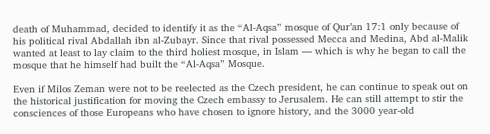death of Muhammad, decided to identify it as the “Al-Aqsa” mosque of Qur’an 17:1 only because of his political rival Abdallah ibn al-Zubayr. Since that rival possessed Mecca and Medina, Abd al-Malik wanted at least to lay claim to the third holiest mosque, in Islam — which is why he began to call the mosque that he himself had built the “Al-Aqsa” Mosque.

Even if Milos Zeman were not to be reelected as the Czech president, he can continue to speak out on the historical justification for moving the Czech embassy to Jerusalem. He can still attempt to stir the consciences of those Europeans who have chosen to ignore history, and the 3000 year-old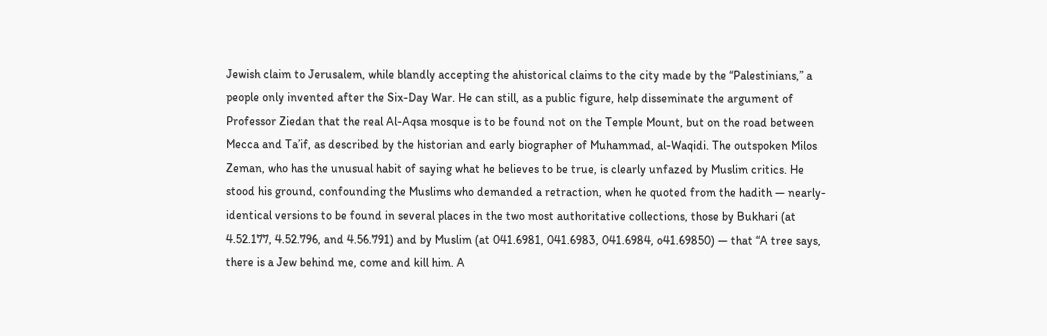Jewish claim to Jerusalem, while blandly accepting the ahistorical claims to the city made by the “Palestinians,” a people only invented after the Six-Day War. He can still, as a public figure, help disseminate the argument of Professor Ziedan that the real Al-Aqsa mosque is to be found not on the Temple Mount, but on the road between Mecca and Ta’if, as described by the historian and early biographer of Muhammad, al-Waqidi. The outspoken Milos Zeman, who has the unusual habit of saying what he believes to be true, is clearly unfazed by Muslim critics. He stood his ground, confounding the Muslims who demanded a retraction, when he quoted from the hadith — nearly-identical versions to be found in several places in the two most authoritative collections, those by Bukhari (at 4.52.177, 4.52.796, and 4.56.791) and by Muslim (at 041.6981, 041.6983, 041.6984, o41.69850) — that “A tree says, there is a Jew behind me, come and kill him. A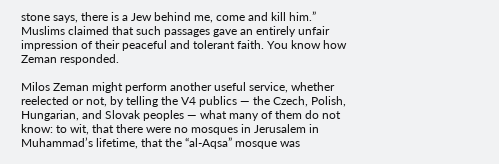stone says, there is a Jew behind me, come and kill him.” Muslims claimed that such passages gave an entirely unfair impression of their peaceful and tolerant faith. You know how Zeman responded.

Milos Zeman might perform another useful service, whether reelected or not, by telling the V4 publics — the Czech, Polish, Hungarian, and Slovak peoples — what many of them do not know: to wit, that there were no mosques in Jerusalem in Muhammad’s lifetime, that the “al-Aqsa” mosque was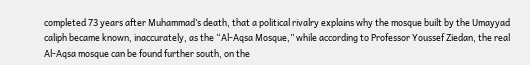completed 73 years after Muhammad’s death, that a political rivalry explains why the mosque built by the Umayyad caliph became known, inaccurately, as the “Al-Aqsa Mosque,” while according to Professor Youssef Ziedan, the real Al-Aqsa mosque can be found further south, on the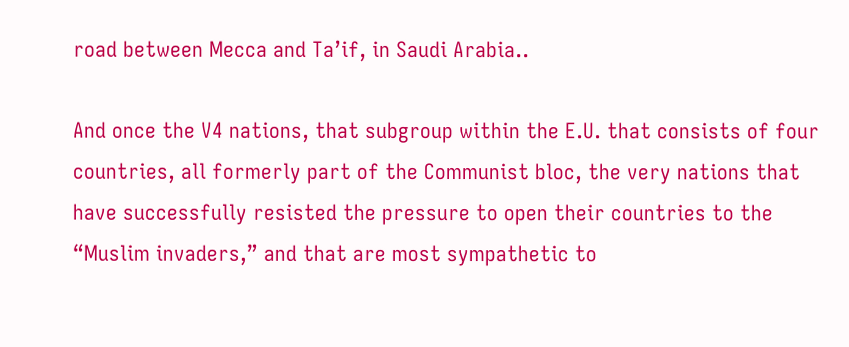road between Mecca and Ta’if, in Saudi Arabia..

And once the V4 nations, that subgroup within the E.U. that consists of four countries, all formerly part of the Communist bloc, the very nations that have successfully resisted the pressure to open their countries to the “Muslim invaders,” and that are most sympathetic to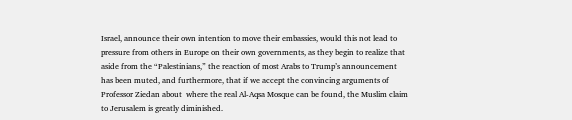Israel, announce their own intention to move their embassies, would this not lead to pressure from others in Europe on their own governments, as they begin to realize that aside from the “Palestinians,” the reaction of most Arabs to Trump’s announcement has been muted, and furthermore, that if we accept the convincing arguments of Professor Ziedan about  where the real Al-Aqsa Mosque can be found, the Muslim claim to Jerusalem is greatly diminished.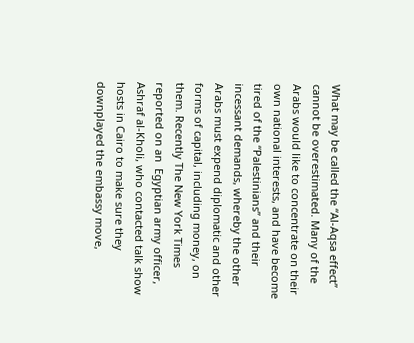What may be called the “Al-Aqsa effect” cannot be overestimated. Many of the Arabs would like to concentrate on their own national interests, and have become tired of the “Palestinians” and their incessant demands, whereby the other Arabs must expend diplomatic and other forms of capital, including money, on them. Recently The New York Times reported on an  Egyptian army officer, Ashraf al-Kholi, who contacted talk show hosts in Cairo to make sure they downplayed the embassy move,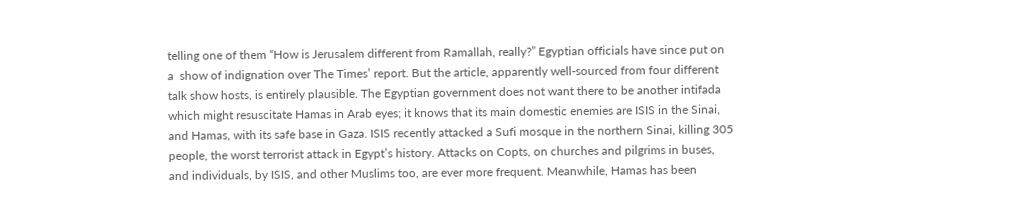telling one of them “How is Jerusalem different from Ramallah, really?” Egyptian officials have since put on a  show of indignation over The Times’ report. But the article, apparently well-sourced from four different talk show hosts, is entirely plausible. The Egyptian government does not want there to be another intifada which might resuscitate Hamas in Arab eyes; it knows that its main domestic enemies are ISIS in the Sinai, and Hamas, with its safe base in Gaza. ISIS recently attacked a Sufi mosque in the northern Sinai, killing 305 people, the worst terrorist attack in Egypt’s history. Attacks on Copts, on churches and pilgrims in buses, and individuals, by ISIS, and other Muslims too, are ever more frequent. Meanwhile, Hamas has been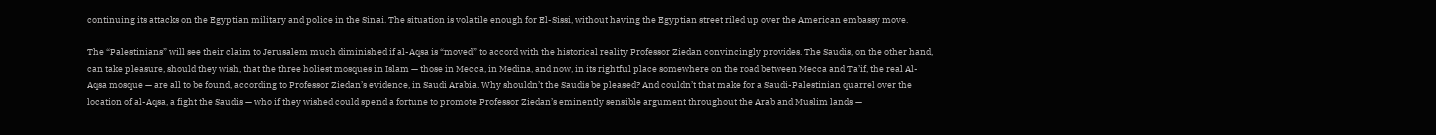continuing its attacks on the Egyptian military and police in the Sinai. The situation is volatile enough for El-Sissi, without having the Egyptian street riled up over the American embassy move.

The “Palestinians” will see their claim to Jerusalem much diminished if al-Aqsa is “moved” to accord with the historical reality Professor Ziedan convincingly provides. The Saudis, on the other hand, can take pleasure, should they wish, that the three holiest mosques in Islam — those in Mecca, in Medina, and now, in its rightful place somewhere on the road between Mecca and Ta’if, the real Al-Aqsa mosque — are all to be found, according to Professor Ziedan’s evidence, in Saudi Arabia. Why shouldn’t the Saudis be pleased? And couldn’t that make for a Saudi-Palestinian quarrel over the location of al-Aqsa, a fight the Saudis — who if they wished could spend a fortune to promote Professor Ziedan’s eminently sensible argument throughout the Arab and Muslim lands —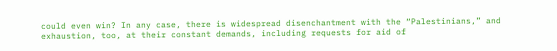could even win? In any case, there is widespread disenchantment with the “Palestinians,” and exhaustion, too, at their constant demands, including requests for aid of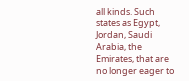all kinds. Such states as Egypt, Jordan, Saudi Arabia, the Emirates, that are no longer eager to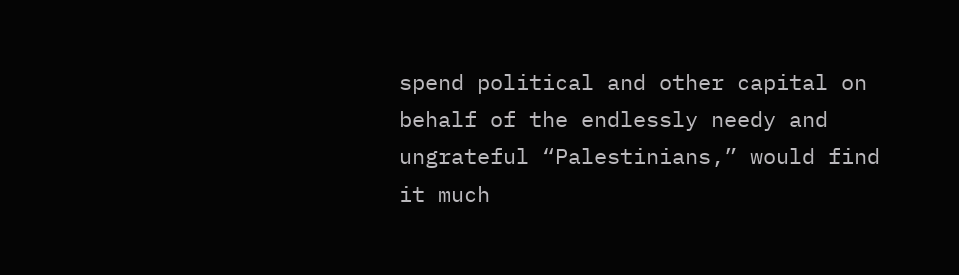spend political and other capital on behalf of the endlessly needy and ungrateful “Palestinians,” would find it much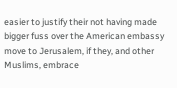easier to justify their not having made bigger fuss over the American embassy move to Jerusalem, if they, and other Muslims, embrace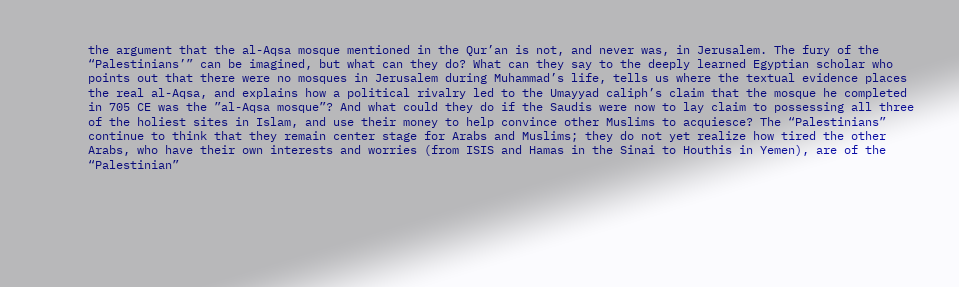the argument that the al-Aqsa mosque mentioned in the Qur’an is not, and never was, in Jerusalem. The fury of the “Palestinians’” can be imagined, but what can they do? What can they say to the deeply learned Egyptian scholar who points out that there were no mosques in Jerusalem during Muhammad’s life, tells us where the textual evidence places the real al-Aqsa, and explains how a political rivalry led to the Umayyad caliph’s claim that the mosque he completed in 705 CE was the ”al-Aqsa mosque”? And what could they do if the Saudis were now to lay claim to possessing all three of the holiest sites in Islam, and use their money to help convince other Muslims to acquiesce? The “Palestinians” continue to think that they remain center stage for Arabs and Muslims; they do not yet realize how tired the other Arabs, who have their own interests and worries (from ISIS and Hamas in the Sinai to Houthis in Yemen), are of the “Palestinian”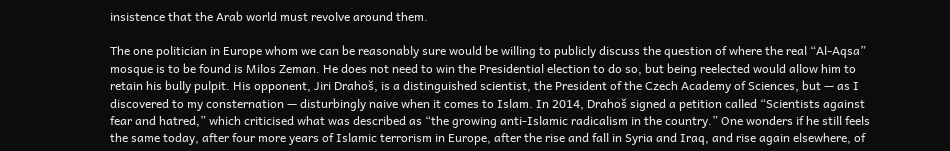insistence that the Arab world must revolve around them.

The one politician in Europe whom we can be reasonably sure would be willing to publicly discuss the question of where the real “Al-Aqsa” mosque is to be found is Milos Zeman. He does not need to win the Presidential election to do so, but being reelected would allow him to retain his bully pulpit. His opponent, Jiri Drahoš, is a distinguished scientist, the President of the Czech Academy of Sciences, but — as I discovered to my consternation — disturbingly naive when it comes to Islam. In 2014, Drahoš signed a petition called “Scientists against fear and hatred,” which criticised what was described as “the growing anti-Islamic radicalism in the country.” One wonders if he still feels the same today, after four more years of Islamic terrorism in Europe, after the rise and fall in Syria and Iraq, and rise again elsewhere, of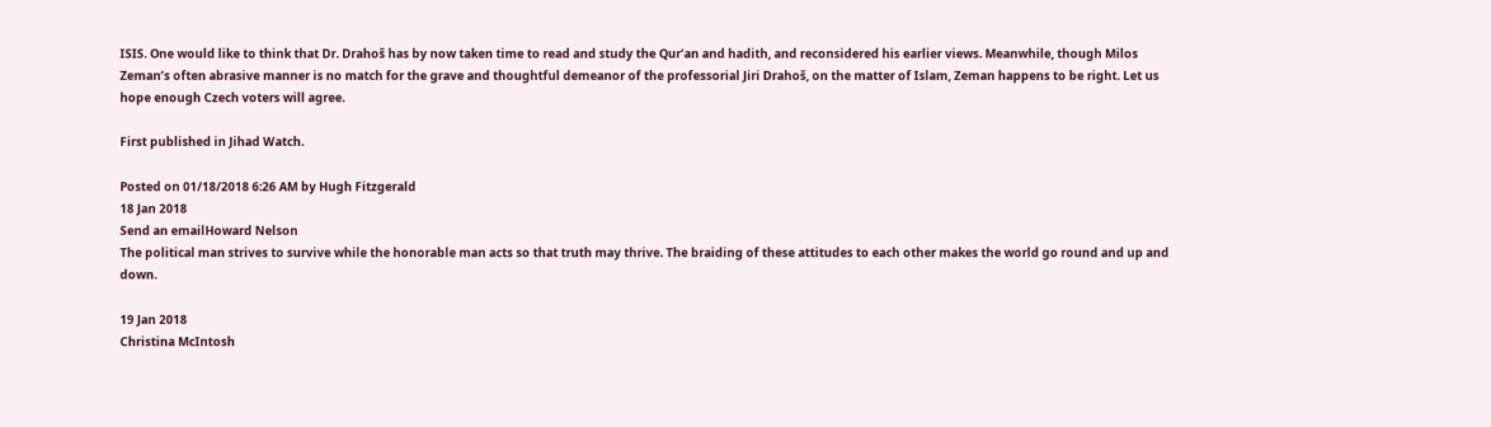ISIS. One would like to think that Dr. Drahoš has by now taken time to read and study the Qur’an and hadith, and reconsidered his earlier views. Meanwhile, though Milos Zeman’s often abrasive manner is no match for the grave and thoughtful demeanor of the professorial Jiri Drahoš, on the matter of Islam, Zeman happens to be right. Let us hope enough Czech voters will agree.

First published in Jihad Watch.

Posted on 01/18/2018 6:26 AM by Hugh Fitzgerald
18 Jan 2018
Send an emailHoward Nelson
The political man strives to survive while the honorable man acts so that truth may thrive. The braiding of these attitudes to each other makes the world go round and up and down.

19 Jan 2018
Christina McIntosh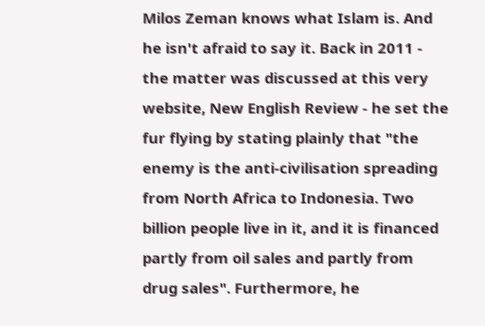Milos Zeman knows what Islam is. And he isn't afraid to say it. Back in 2011 - the matter was discussed at this very website, New English Review - he set the fur flying by stating plainly that "the enemy is the anti-civilisation spreading from North Africa to Indonesia. Two billion people live in it, and it is financed partly from oil sales and partly from drug sales". Furthermore, he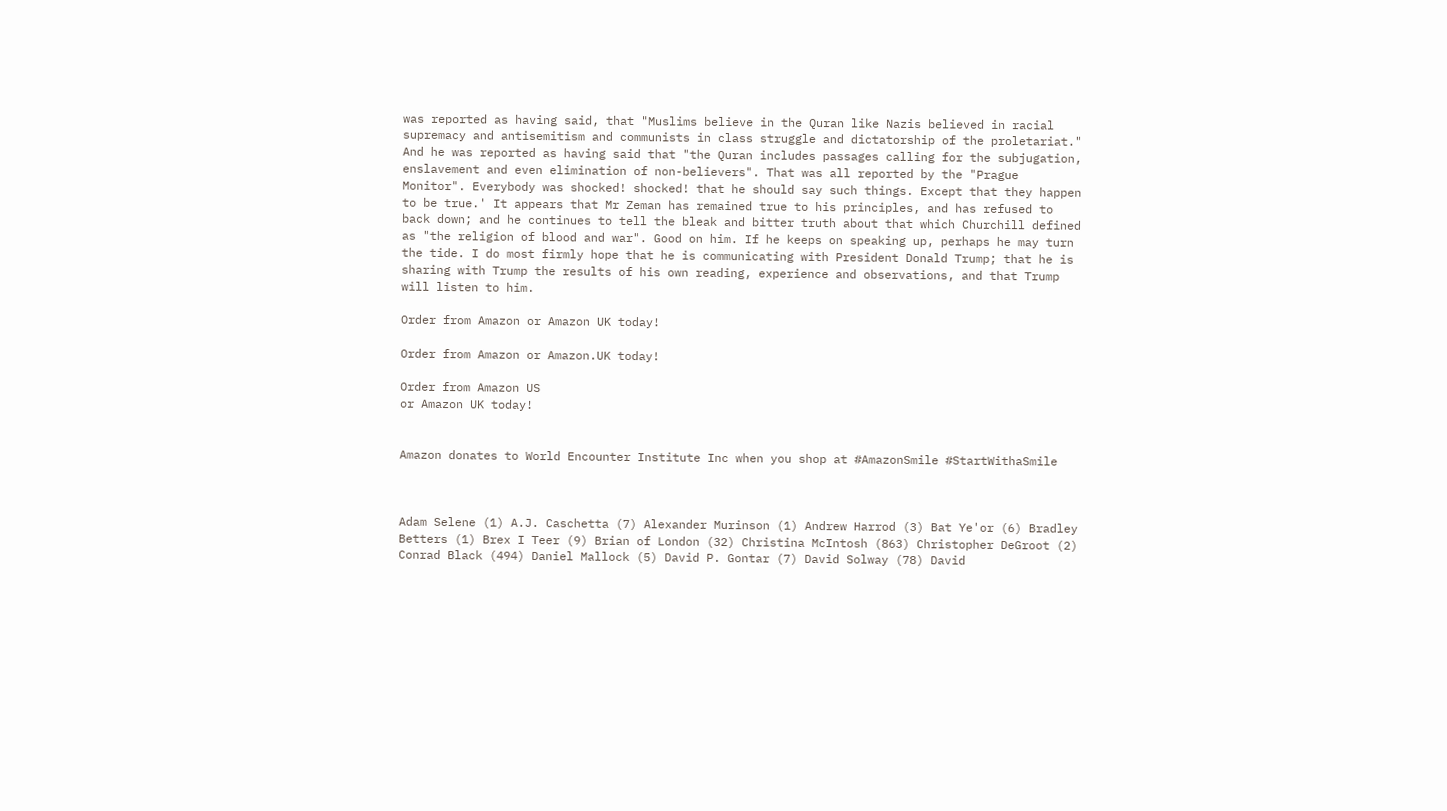was reported as having said, that "Muslims believe in the Quran like Nazis believed in racial supremacy and antisemitism and communists in class struggle and dictatorship of the proletariat." And he was reported as having said that "the Quran includes passages calling for the subjugation, enslavement and even elimination of non-believers". That was all reported by the "Prague Monitor". Everybody was shocked! shocked! that he should say such things. Except that they happen to be true.' It appears that Mr Zeman has remained true to his principles, and has refused to back down; and he continues to tell the bleak and bitter truth about that which Churchill defined as "the religion of blood and war". Good on him. If he keeps on speaking up, perhaps he may turn the tide. I do most firmly hope that he is communicating with President Donald Trump; that he is sharing with Trump the results of his own reading, experience and observations, and that Trump will listen to him.

Order from Amazon or Amazon UK today!

Order from Amazon or Amazon.UK today!

Order from Amazon US
or Amazon UK today!


Amazon donates to World Encounter Institute Inc when you shop at #AmazonSmile #StartWithaSmile



Adam Selene (1) A.J. Caschetta (7) Alexander Murinson (1) Andrew Harrod (3) Bat Ye'or (6) Bradley Betters (1) Brex I Teer (9) Brian of London (32) Christina McIntosh (863) Christopher DeGroot (2) Conrad Black (494) Daniel Mallock (5) David P. Gontar (7) David Solway (78) David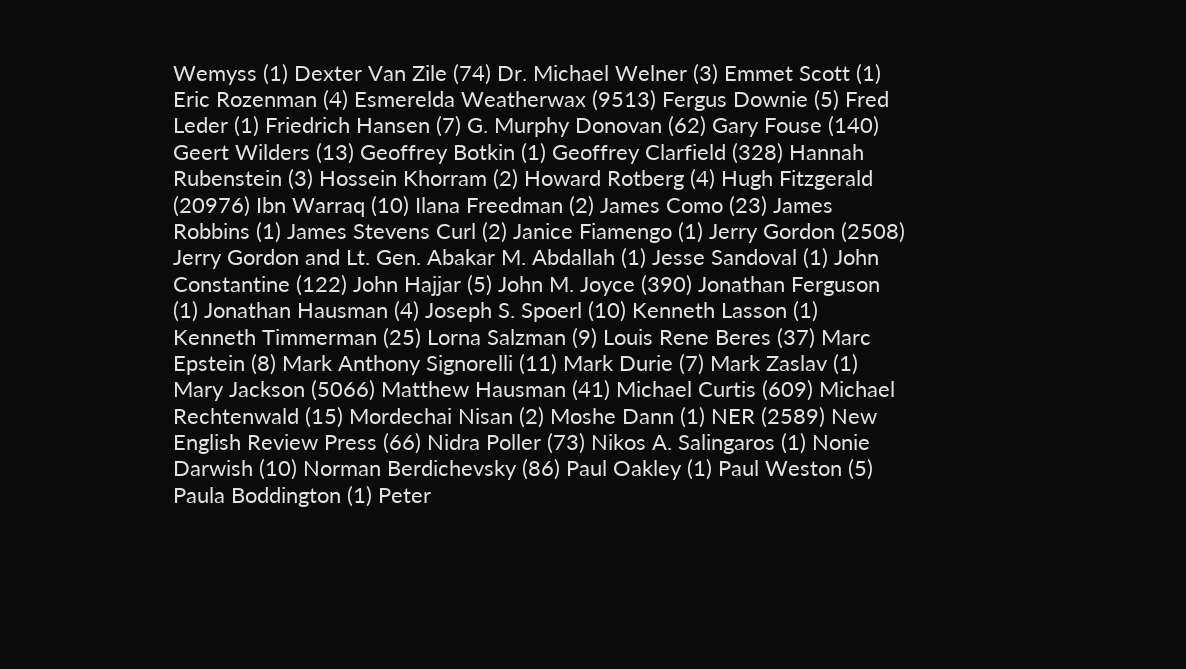Wemyss (1) Dexter Van Zile (74) Dr. Michael Welner (3) Emmet Scott (1) Eric Rozenman (4) Esmerelda Weatherwax (9513) Fergus Downie (5) Fred Leder (1) Friedrich Hansen (7) G. Murphy Donovan (62) Gary Fouse (140) Geert Wilders (13) Geoffrey Botkin (1) Geoffrey Clarfield (328) Hannah Rubenstein (3) Hossein Khorram (2) Howard Rotberg (4) Hugh Fitzgerald (20976) Ibn Warraq (10) Ilana Freedman (2) James Como (23) James Robbins (1) James Stevens Curl (2) Janice Fiamengo (1) Jerry Gordon (2508) Jerry Gordon and Lt. Gen. Abakar M. Abdallah (1) Jesse Sandoval (1) John Constantine (122) John Hajjar (5) John M. Joyce (390) Jonathan Ferguson (1) Jonathan Hausman (4) Joseph S. Spoerl (10) Kenneth Lasson (1) Kenneth Timmerman (25) Lorna Salzman (9) Louis Rene Beres (37) Marc Epstein (8) Mark Anthony Signorelli (11) Mark Durie (7) Mark Zaslav (1) Mary Jackson (5066) Matthew Hausman (41) Michael Curtis (609) Michael Rechtenwald (15) Mordechai Nisan (2) Moshe Dann (1) NER (2589) New English Review Press (66) Nidra Poller (73) Nikos A. Salingaros (1) Nonie Darwish (10) Norman Berdichevsky (86) Paul Oakley (1) Paul Weston (5) Paula Boddington (1) Peter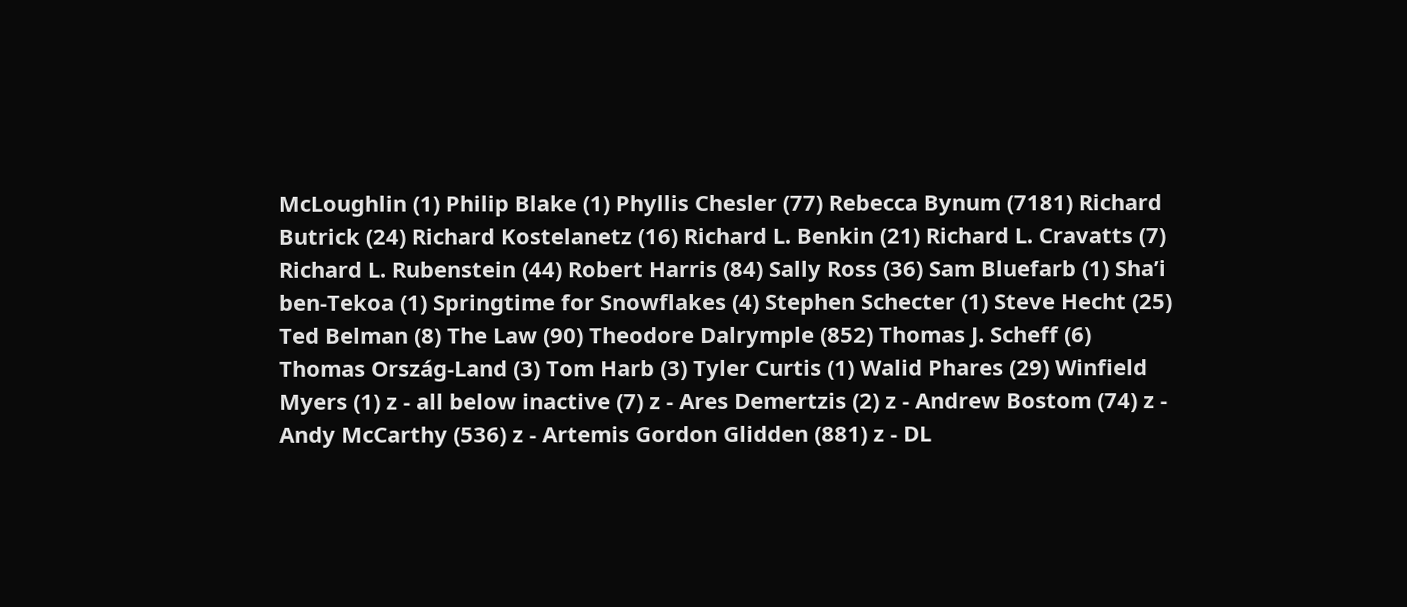McLoughlin (1) Philip Blake (1) Phyllis Chesler (77) Rebecca Bynum (7181) Richard Butrick (24) Richard Kostelanetz (16) Richard L. Benkin (21) Richard L. Cravatts (7) Richard L. Rubenstein (44) Robert Harris (84) Sally Ross (36) Sam Bluefarb (1) Sha’i ben-Tekoa (1) Springtime for Snowflakes (4) Stephen Schecter (1) Steve Hecht (25) Ted Belman (8) The Law (90) Theodore Dalrymple (852) Thomas J. Scheff (6) Thomas Ország-Land (3) Tom Harb (3) Tyler Curtis (1) Walid Phares (29) Winfield Myers (1) z - all below inactive (7) z - Ares Demertzis (2) z - Andrew Bostom (74) z - Andy McCarthy (536) z - Artemis Gordon Glidden (881) z - DL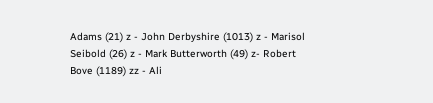Adams (21) z - John Derbyshire (1013) z - Marisol Seibold (26) z - Mark Butterworth (49) z- Robert Bove (1189) zz - Ali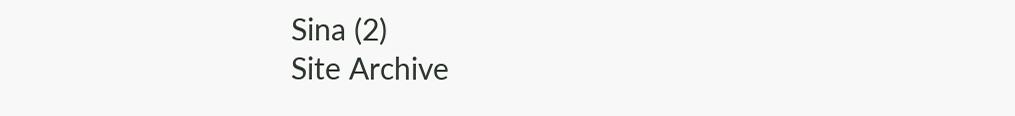Sina (2)
Site Archive